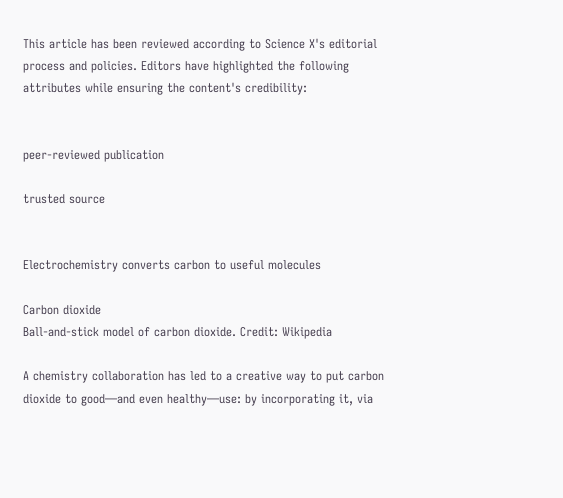This article has been reviewed according to Science X's editorial process and policies. Editors have highlighted the following attributes while ensuring the content's credibility:


peer-reviewed publication

trusted source


Electrochemistry converts carbon to useful molecules

Carbon dioxide
Ball-and-stick model of carbon dioxide. Credit: Wikipedia

A chemistry collaboration has led to a creative way to put carbon dioxide to good—and even healthy—use: by incorporating it, via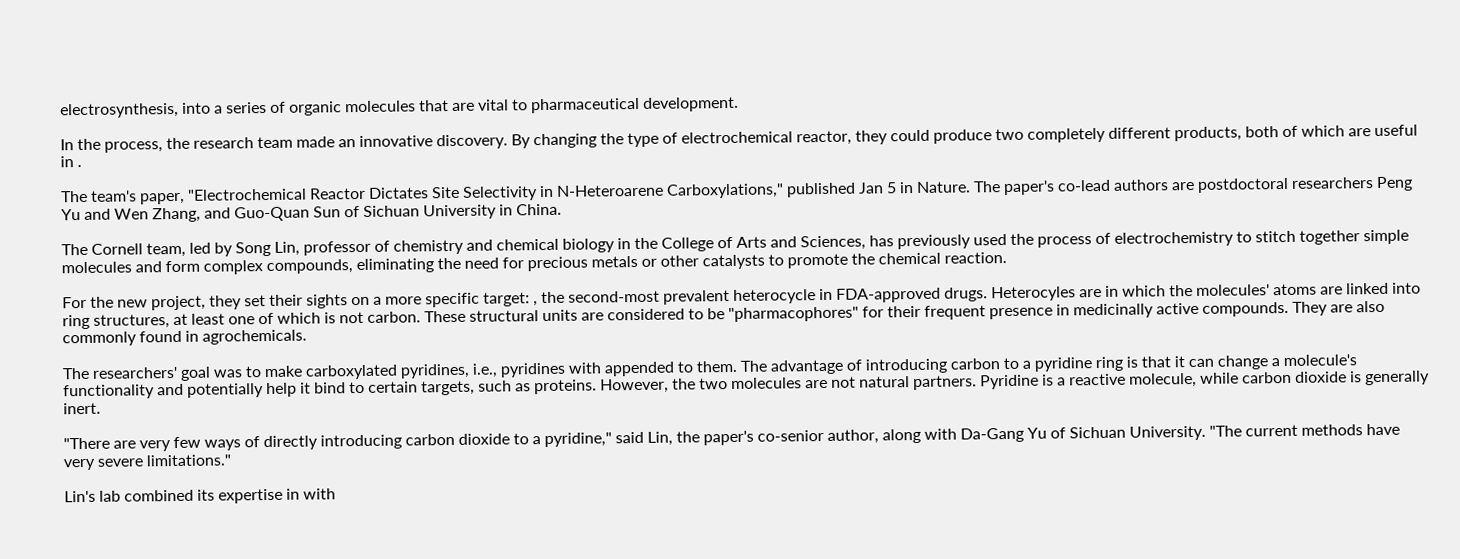electrosynthesis, into a series of organic molecules that are vital to pharmaceutical development.

In the process, the research team made an innovative discovery. By changing the type of electrochemical reactor, they could produce two completely different products, both of which are useful in .

The team's paper, "Electrochemical Reactor Dictates Site Selectivity in N-Heteroarene Carboxylations," published Jan 5 in Nature. The paper's co-lead authors are postdoctoral researchers Peng Yu and Wen Zhang, and Guo-Quan Sun of Sichuan University in China.

The Cornell team, led by Song Lin, professor of chemistry and chemical biology in the College of Arts and Sciences, has previously used the process of electrochemistry to stitch together simple molecules and form complex compounds, eliminating the need for precious metals or other catalysts to promote the chemical reaction.

For the new project, they set their sights on a more specific target: , the second-most prevalent heterocycle in FDA-approved drugs. Heterocyles are in which the molecules' atoms are linked into ring structures, at least one of which is not carbon. These structural units are considered to be "pharmacophores" for their frequent presence in medicinally active compounds. They are also commonly found in agrochemicals.

The researchers' goal was to make carboxylated pyridines, i.e., pyridines with appended to them. The advantage of introducing carbon to a pyridine ring is that it can change a molecule's functionality and potentially help it bind to certain targets, such as proteins. However, the two molecules are not natural partners. Pyridine is a reactive molecule, while carbon dioxide is generally inert.

"There are very few ways of directly introducing carbon dioxide to a pyridine," said Lin, the paper's co-senior author, along with Da-Gang Yu of Sichuan University. "The current methods have very severe limitations."

Lin's lab combined its expertise in with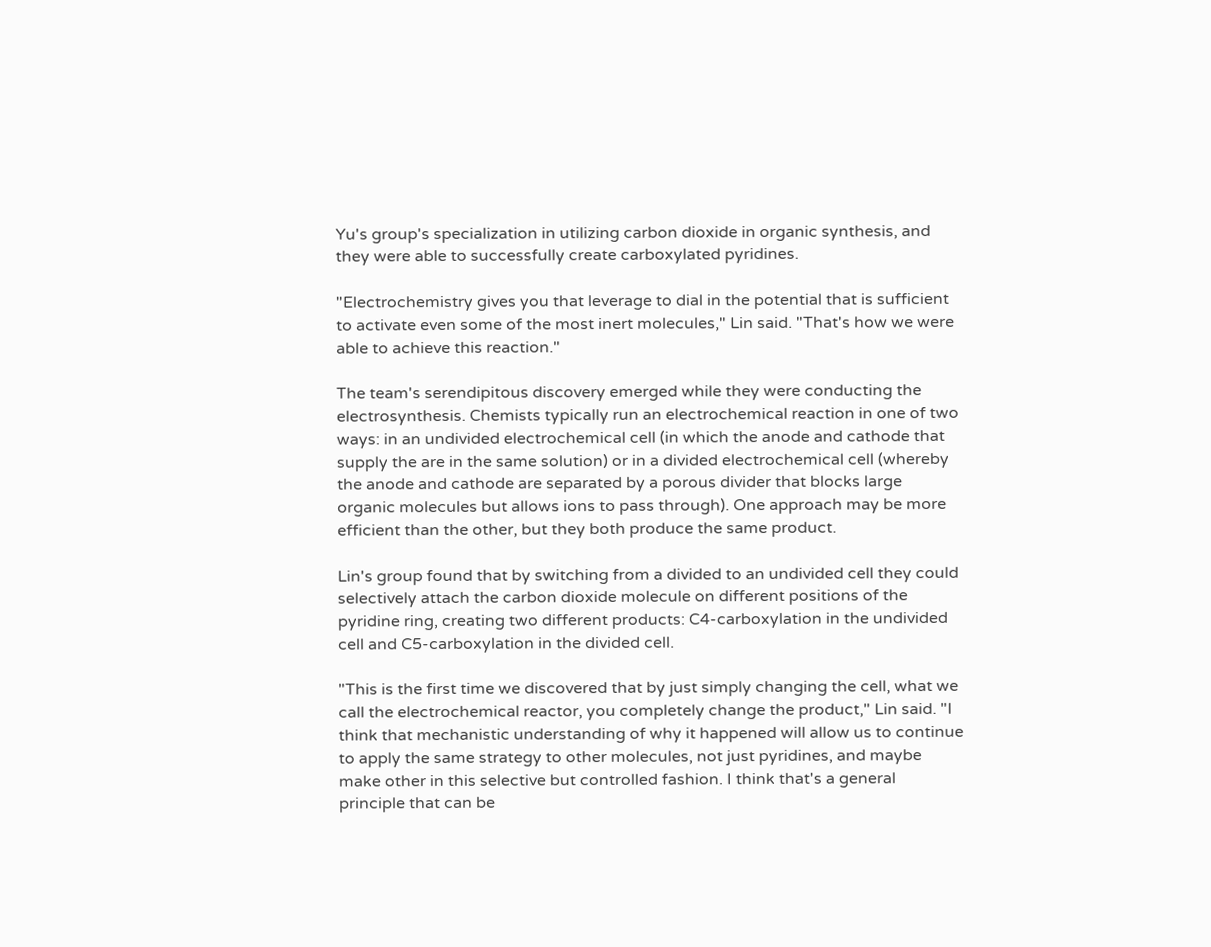Yu's group's specialization in utilizing carbon dioxide in organic synthesis, and they were able to successfully create carboxylated pyridines.

"Electrochemistry gives you that leverage to dial in the potential that is sufficient to activate even some of the most inert molecules," Lin said. "That's how we were able to achieve this reaction."

The team's serendipitous discovery emerged while they were conducting the electrosynthesis. Chemists typically run an electrochemical reaction in one of two ways: in an undivided electrochemical cell (in which the anode and cathode that supply the are in the same solution) or in a divided electrochemical cell (whereby the anode and cathode are separated by a porous divider that blocks large organic molecules but allows ions to pass through). One approach may be more efficient than the other, but they both produce the same product.

Lin's group found that by switching from a divided to an undivided cell they could selectively attach the carbon dioxide molecule on different positions of the pyridine ring, creating two different products: C4-carboxylation in the undivided cell and C5-carboxylation in the divided cell.

"This is the first time we discovered that by just simply changing the cell, what we call the electrochemical reactor, you completely change the product," Lin said. "I think that mechanistic understanding of why it happened will allow us to continue to apply the same strategy to other molecules, not just pyridines, and maybe make other in this selective but controlled fashion. I think that's a general principle that can be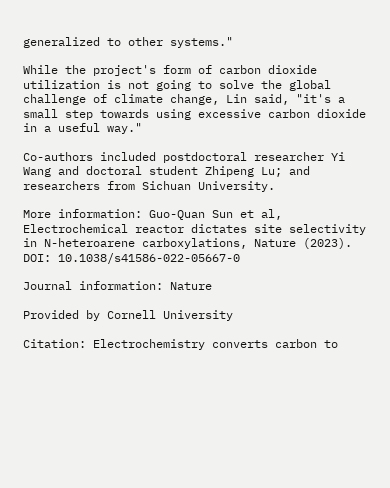generalized to other systems."

While the project's form of carbon dioxide utilization is not going to solve the global challenge of climate change, Lin said, "it's a small step towards using excessive carbon dioxide in a useful way."

Co-authors included postdoctoral researcher Yi Wang and doctoral student Zhipeng Lu; and researchers from Sichuan University.

More information: Guo-Quan Sun et al, Electrochemical reactor dictates site selectivity in N-heteroarene carboxylations, Nature (2023). DOI: 10.1038/s41586-022-05667-0

Journal information: Nature

Provided by Cornell University

Citation: Electrochemistry converts carbon to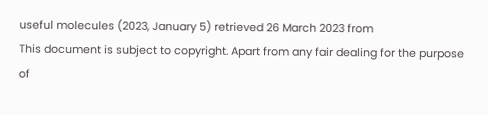useful molecules (2023, January 5) retrieved 26 March 2023 from
This document is subject to copyright. Apart from any fair dealing for the purpose of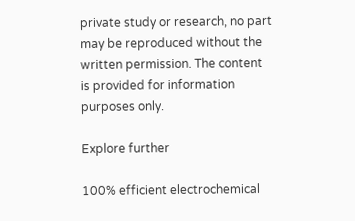private study or research, no part may be reproduced without the written permission. The content is provided for information purposes only.

Explore further

100% efficient electrochemical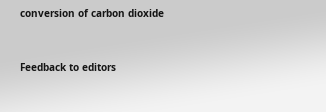conversion of carbon dioxide


Feedback to editors